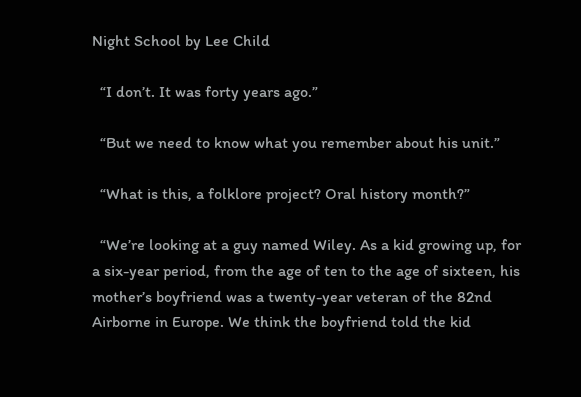Night School by Lee Child

  “I don’t. It was forty years ago.”

  “But we need to know what you remember about his unit.”

  “What is this, a folklore project? Oral history month?”

  “We’re looking at a guy named Wiley. As a kid growing up, for a six-year period, from the age of ten to the age of sixteen, his mother’s boyfriend was a twenty-year veteran of the 82nd Airborne in Europe. We think the boyfriend told the kid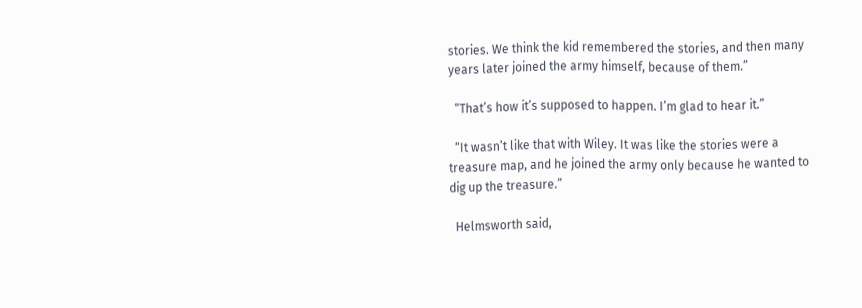stories. We think the kid remembered the stories, and then many years later joined the army himself, because of them.”

  “That’s how it’s supposed to happen. I’m glad to hear it.”

  “It wasn’t like that with Wiley. It was like the stories were a treasure map, and he joined the army only because he wanted to dig up the treasure.”

  Helmsworth said,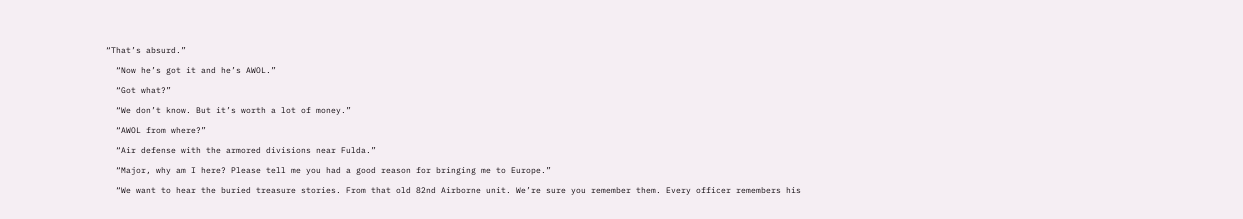“That’s absurd.”

  “Now he’s got it and he’s AWOL.”

  “Got what?”

  “We don’t know. But it’s worth a lot of money.”

  “AWOL from where?”

  “Air defense with the armored divisions near Fulda.”

  “Major, why am I here? Please tell me you had a good reason for bringing me to Europe.”

  “We want to hear the buried treasure stories. From that old 82nd Airborne unit. We’re sure you remember them. Every officer remembers his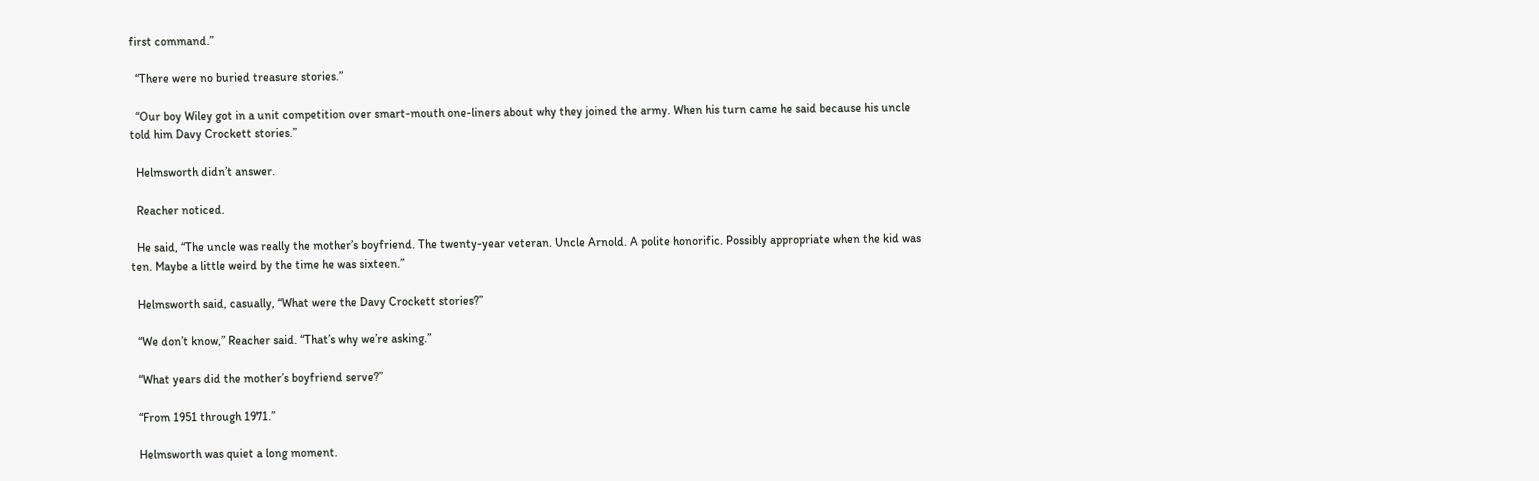first command.”

  “There were no buried treasure stories.”

  “Our boy Wiley got in a unit competition over smart-mouth one-liners about why they joined the army. When his turn came he said because his uncle told him Davy Crockett stories.”

  Helmsworth didn’t answer.

  Reacher noticed.

  He said, “The uncle was really the mother’s boyfriend. The twenty-year veteran. Uncle Arnold. A polite honorific. Possibly appropriate when the kid was ten. Maybe a little weird by the time he was sixteen.”

  Helmsworth said, casually, “What were the Davy Crockett stories?”

  “We don’t know,” Reacher said. “That’s why we’re asking.”

  “What years did the mother’s boyfriend serve?”

  “From 1951 through 1971.”

  Helmsworth was quiet a long moment.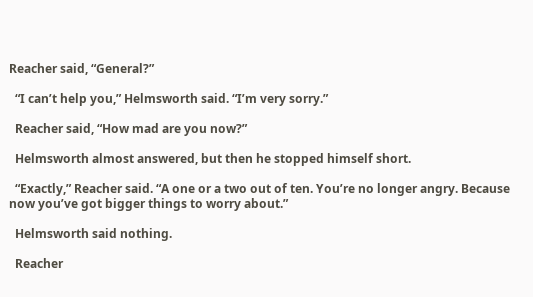Reacher said, “General?”

  “I can’t help you,” Helmsworth said. “I’m very sorry.”

  Reacher said, “How mad are you now?”

  Helmsworth almost answered, but then he stopped himself short.

  “Exactly,” Reacher said. “A one or a two out of ten. You’re no longer angry. Because now you’ve got bigger things to worry about.”

  Helmsworth said nothing.

  Reacher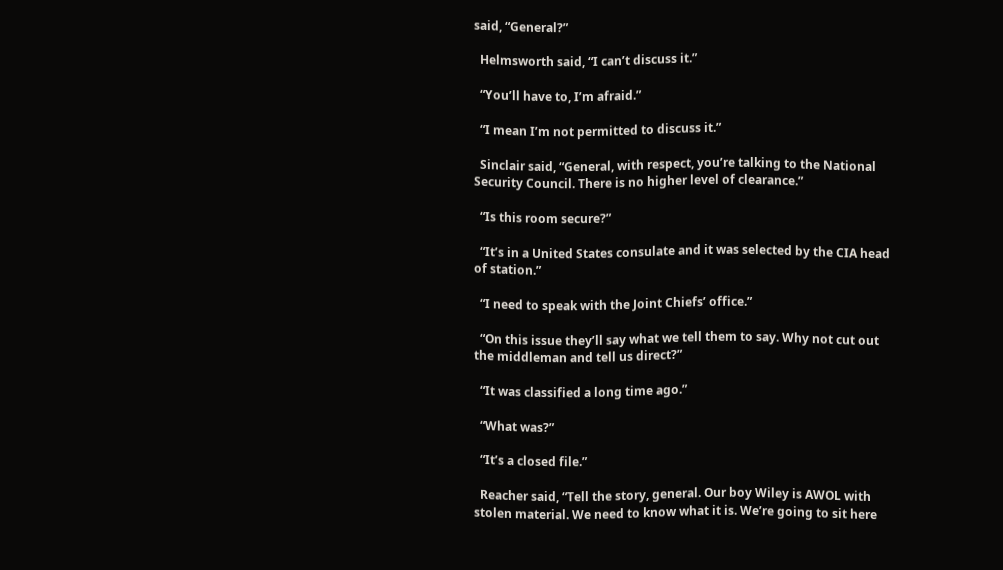said, “General?”

  Helmsworth said, “I can’t discuss it.”

  “You’ll have to, I’m afraid.”

  “I mean I’m not permitted to discuss it.”

  Sinclair said, “General, with respect, you’re talking to the National Security Council. There is no higher level of clearance.”

  “Is this room secure?”

  “It’s in a United States consulate and it was selected by the CIA head of station.”

  “I need to speak with the Joint Chiefs’ office.”

  “On this issue they’ll say what we tell them to say. Why not cut out the middleman and tell us direct?”

  “It was classified a long time ago.”

  “What was?”

  “It’s a closed file.”

  Reacher said, “Tell the story, general. Our boy Wiley is AWOL with stolen material. We need to know what it is. We’re going to sit here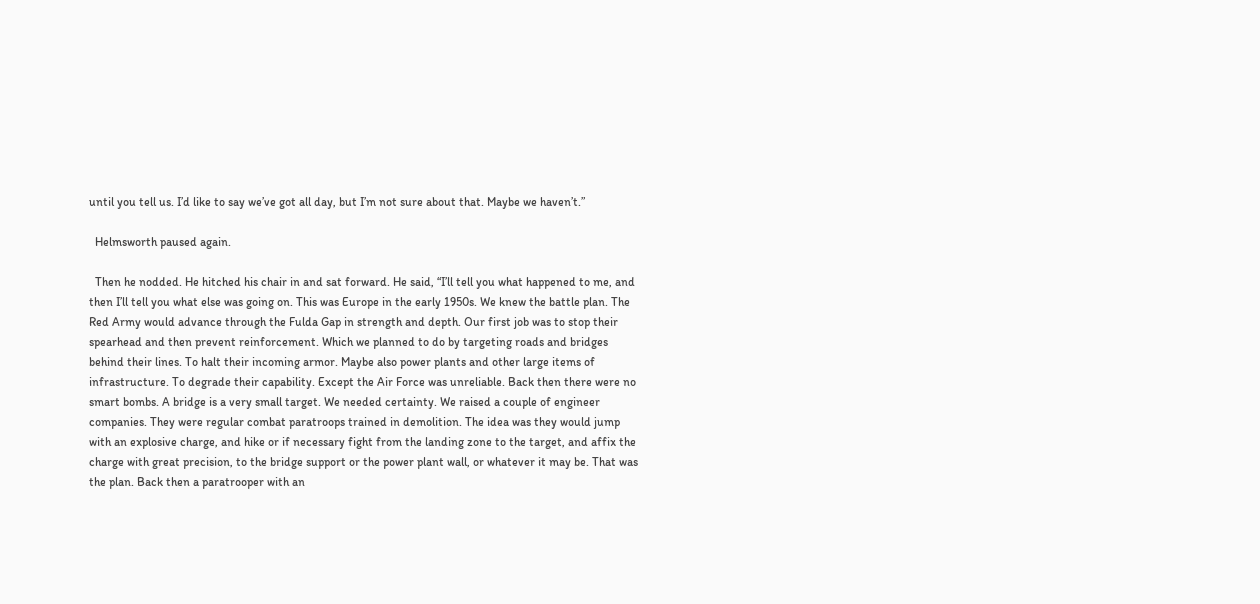until you tell us. I’d like to say we’ve got all day, but I’m not sure about that. Maybe we haven’t.”

  Helmsworth paused again.

  Then he nodded. He hitched his chair in and sat forward. He said, “I’ll tell you what happened to me, and then I’ll tell you what else was going on. This was Europe in the early 1950s. We knew the battle plan. The Red Army would advance through the Fulda Gap in strength and depth. Our first job was to stop their spearhead and then prevent reinforcement. Which we planned to do by targeting roads and bridges behind their lines. To halt their incoming armor. Maybe also power plants and other large items of infrastructure. To degrade their capability. Except the Air Force was unreliable. Back then there were no smart bombs. A bridge is a very small target. We needed certainty. We raised a couple of engineer companies. They were regular combat paratroops trained in demolition. The idea was they would jump with an explosive charge, and hike or if necessary fight from the landing zone to the target, and affix the charge with great precision, to the bridge support or the power plant wall, or whatever it may be. That was the plan. Back then a paratrooper with an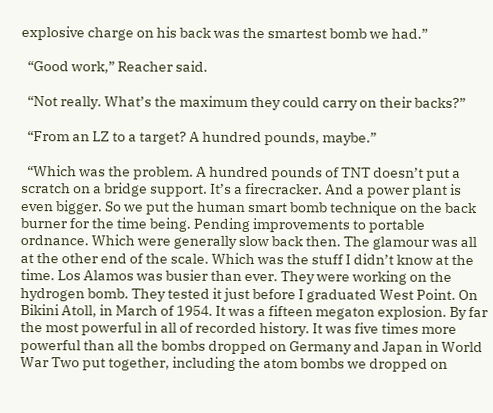explosive charge on his back was the smartest bomb we had.”

  “Good work,” Reacher said.

  “Not really. What’s the maximum they could carry on their backs?”

  “From an LZ to a target? A hundred pounds, maybe.”

  “Which was the problem. A hundred pounds of TNT doesn’t put a scratch on a bridge support. It’s a firecracker. And a power plant is even bigger. So we put the human smart bomb technique on the back burner for the time being. Pending improvements to portable ordnance. Which were generally slow back then. The glamour was all at the other end of the scale. Which was the stuff I didn’t know at the time. Los Alamos was busier than ever. They were working on the hydrogen bomb. They tested it just before I graduated West Point. On Bikini Atoll, in March of 1954. It was a fifteen megaton explosion. By far the most powerful in all of recorded history. It was five times more powerful than all the bombs dropped on Germany and Japan in World War Two put together, including the atom bombs we dropped on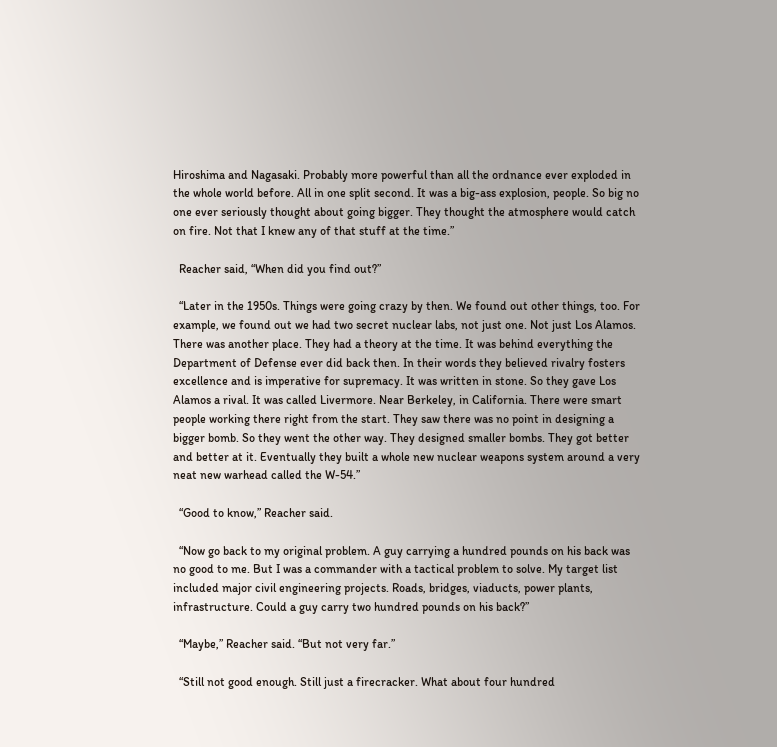Hiroshima and Nagasaki. Probably more powerful than all the ordnance ever exploded in the whole world before. All in one split second. It was a big-ass explosion, people. So big no one ever seriously thought about going bigger. They thought the atmosphere would catch on fire. Not that I knew any of that stuff at the time.”

  Reacher said, “When did you find out?”

  “Later in the 1950s. Things were going crazy by then. We found out other things, too. For example, we found out we had two secret nuclear labs, not just one. Not just Los Alamos. There was another place. They had a theory at the time. It was behind everything the Department of Defense ever did back then. In their words they believed rivalry fosters excellence and is imperative for supremacy. It was written in stone. So they gave Los Alamos a rival. It was called Livermore. Near Berkeley, in California. There were smart people working there right from the start. They saw there was no point in designing a bigger bomb. So they went the other way. They designed smaller bombs. They got better and better at it. Eventually they built a whole new nuclear weapons system around a very neat new warhead called the W-54.”

  “Good to know,” Reacher said.

  “Now go back to my original problem. A guy carrying a hundred pounds on his back was no good to me. But I was a commander with a tactical problem to solve. My target list included major civil engineering projects. Roads, bridges, viaducts, power plants, infrastructure. Could a guy carry two hundred pounds on his back?”

  “Maybe,” Reacher said. “But not very far.”

  “Still not good enough. Still just a firecracker. What about four hundred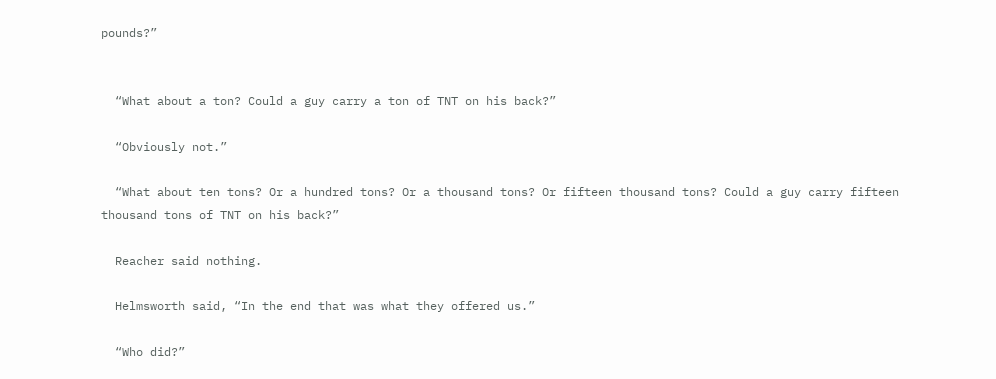pounds?”


  “What about a ton? Could a guy carry a ton of TNT on his back?”

  “Obviously not.”

  “What about ten tons? Or a hundred tons? Or a thousand tons? Or fifteen thousand tons? Could a guy carry fifteen thousand tons of TNT on his back?”

  Reacher said nothing.

  Helmsworth said, “In the end that was what they offered us.”

  “Who did?”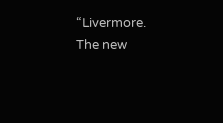“Livermore. The new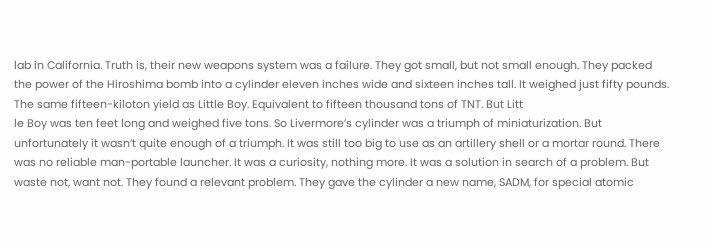lab in California. Truth is, their new weapons system was a failure. They got small, but not small enough. They packed the power of the Hiroshima bomb into a cylinder eleven inches wide and sixteen inches tall. It weighed just fifty pounds. The same fifteen-kiloton yield as Little Boy. Equivalent to fifteen thousand tons of TNT. But Litt
le Boy was ten feet long and weighed five tons. So Livermore’s cylinder was a triumph of miniaturization. But unfortunately it wasn’t quite enough of a triumph. It was still too big to use as an artillery shell or a mortar round. There was no reliable man-portable launcher. It was a curiosity, nothing more. It was a solution in search of a problem. But waste not, want not. They found a relevant problem. They gave the cylinder a new name, SADM, for special atomic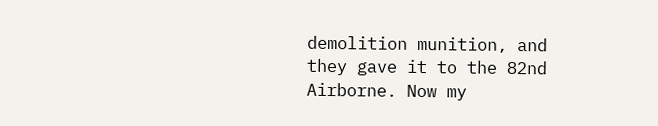demolition munition, and they gave it to the 82nd Airborne. Now my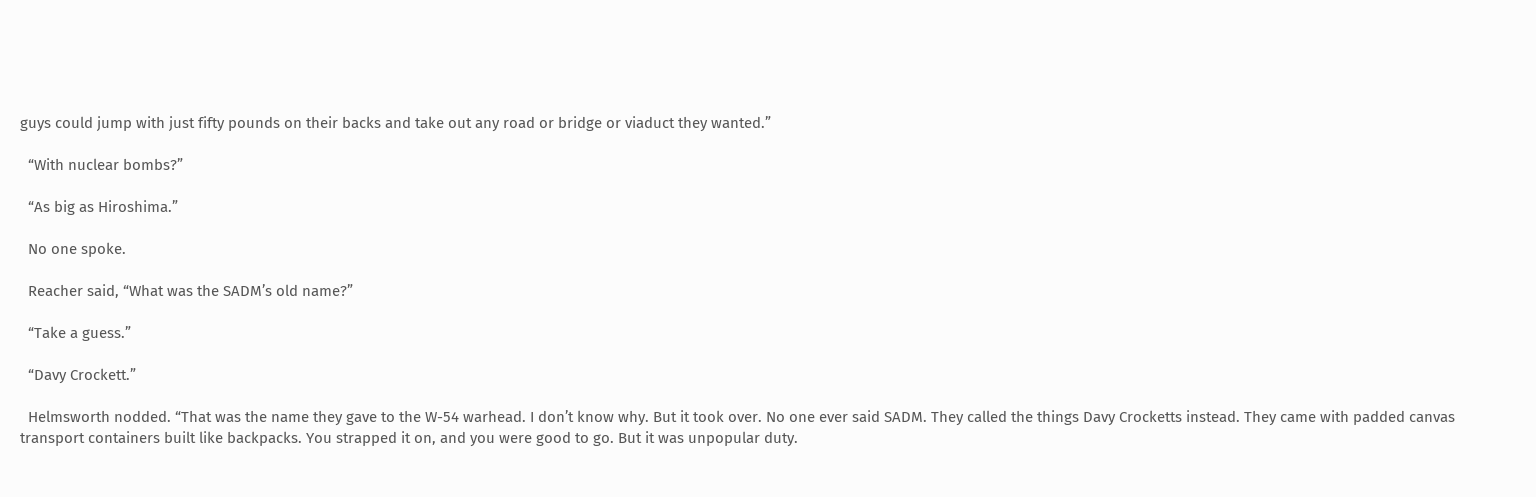guys could jump with just fifty pounds on their backs and take out any road or bridge or viaduct they wanted.”

  “With nuclear bombs?”

  “As big as Hiroshima.”

  No one spoke.

  Reacher said, “What was the SADM’s old name?”

  “Take a guess.”

  “Davy Crockett.”

  Helmsworth nodded. “That was the name they gave to the W-54 warhead. I don’t know why. But it took over. No one ever said SADM. They called the things Davy Crocketts instead. They came with padded canvas transport containers built like backpacks. You strapped it on, and you were good to go. But it was unpopular duty.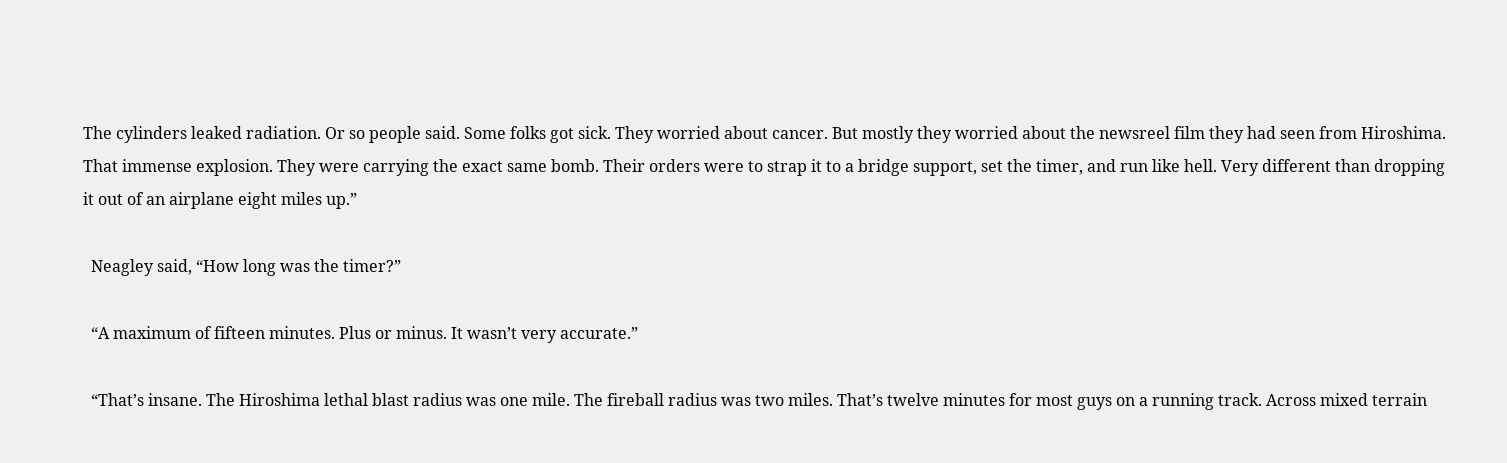The cylinders leaked radiation. Or so people said. Some folks got sick. They worried about cancer. But mostly they worried about the newsreel film they had seen from Hiroshima. That immense explosion. They were carrying the exact same bomb. Their orders were to strap it to a bridge support, set the timer, and run like hell. Very different than dropping it out of an airplane eight miles up.”

  Neagley said, “How long was the timer?”

  “A maximum of fifteen minutes. Plus or minus. It wasn’t very accurate.”

  “That’s insane. The Hiroshima lethal blast radius was one mile. The fireball radius was two miles. That’s twelve minutes for most guys on a running track. Across mixed terrain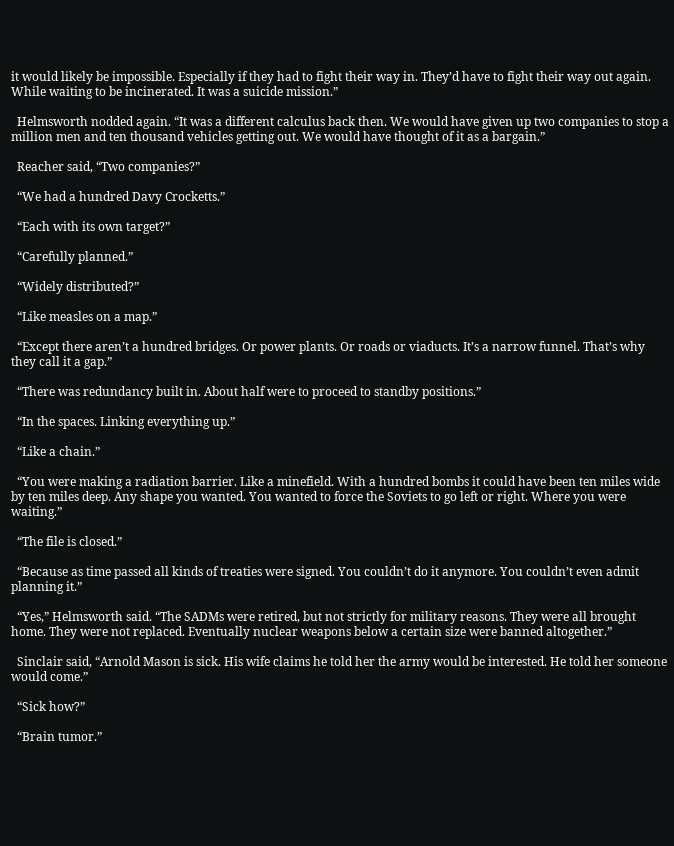it would likely be impossible. Especially if they had to fight their way in. They’d have to fight their way out again. While waiting to be incinerated. It was a suicide mission.”

  Helmsworth nodded again. “It was a different calculus back then. We would have given up two companies to stop a million men and ten thousand vehicles getting out. We would have thought of it as a bargain.”

  Reacher said, “Two companies?”

  “We had a hundred Davy Crocketts.”

  “Each with its own target?”

  “Carefully planned.”

  “Widely distributed?”

  “Like measles on a map.”

  “Except there aren’t a hundred bridges. Or power plants. Or roads or viaducts. It’s a narrow funnel. That’s why they call it a gap.”

  “There was redundancy built in. About half were to proceed to standby positions.”

  “In the spaces. Linking everything up.”

  “Like a chain.”

  “You were making a radiation barrier. Like a minefield. With a hundred bombs it could have been ten miles wide by ten miles deep. Any shape you wanted. You wanted to force the Soviets to go left or right. Where you were waiting.”

  “The file is closed.”

  “Because as time passed all kinds of treaties were signed. You couldn’t do it anymore. You couldn’t even admit planning it.”

  “Yes,” Helmsworth said. “The SADMs were retired, but not strictly for military reasons. They were all brought home. They were not replaced. Eventually nuclear weapons below a certain size were banned altogether.”

  Sinclair said, “Arnold Mason is sick. His wife claims he told her the army would be interested. He told her someone would come.”

  “Sick how?”

  “Brain tumor.”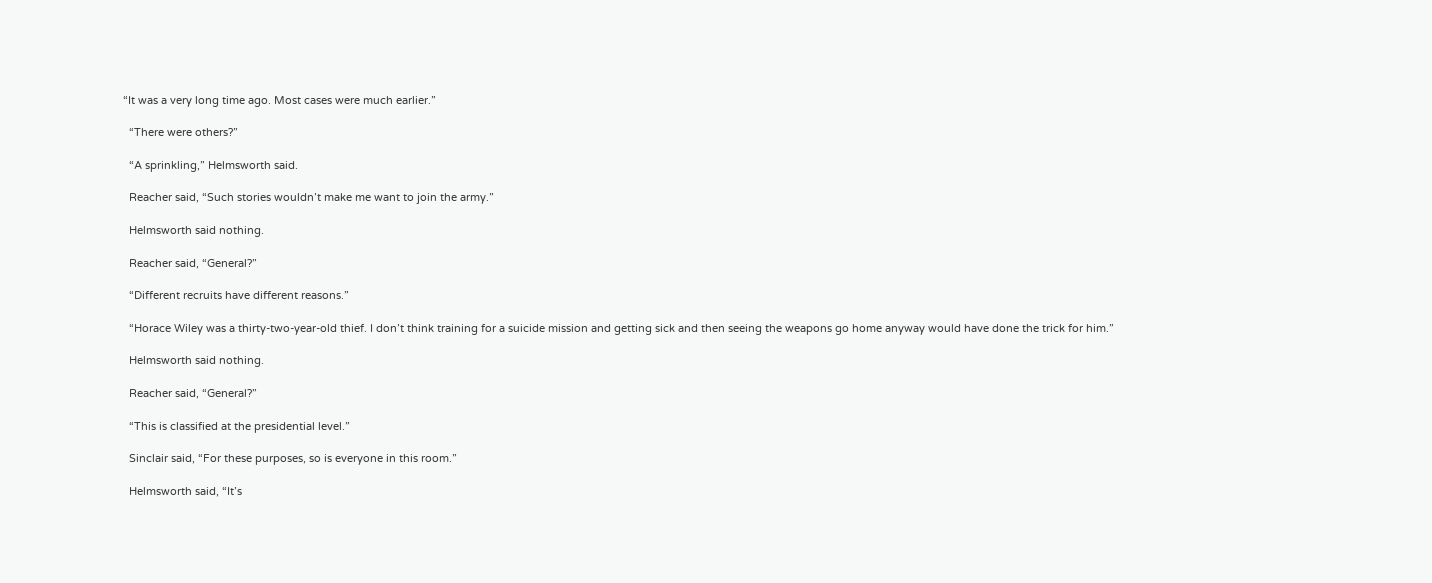“It was a very long time ago. Most cases were much earlier.”

  “There were others?”

  “A sprinkling,” Helmsworth said.

  Reacher said, “Such stories wouldn’t make me want to join the army.”

  Helmsworth said nothing.

  Reacher said, “General?”

  “Different recruits have different reasons.”

  “Horace Wiley was a thirty-two-year-old thief. I don’t think training for a suicide mission and getting sick and then seeing the weapons go home anyway would have done the trick for him.”

  Helmsworth said nothing.

  Reacher said, “General?”

  “This is classified at the presidential level.”

  Sinclair said, “For these purposes, so is everyone in this room.”

  Helmsworth said, “It’s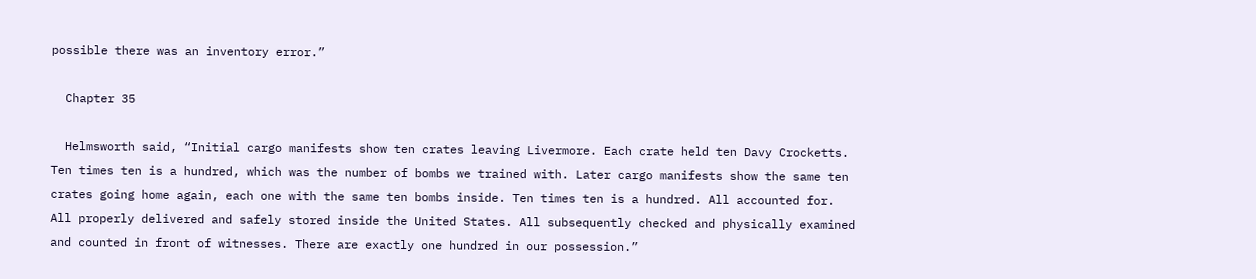possible there was an inventory error.”

  Chapter 35

  Helmsworth said, “Initial cargo manifests show ten crates leaving Livermore. Each crate held ten Davy Crocketts. Ten times ten is a hundred, which was the number of bombs we trained with. Later cargo manifests show the same ten crates going home again, each one with the same ten bombs inside. Ten times ten is a hundred. All accounted for. All properly delivered and safely stored inside the United States. All subsequently checked and physically examined and counted in front of witnesses. There are exactly one hundred in our possession.”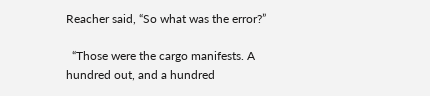Reacher said, “So what was the error?”

  “Those were the cargo manifests. A hundred out, and a hundred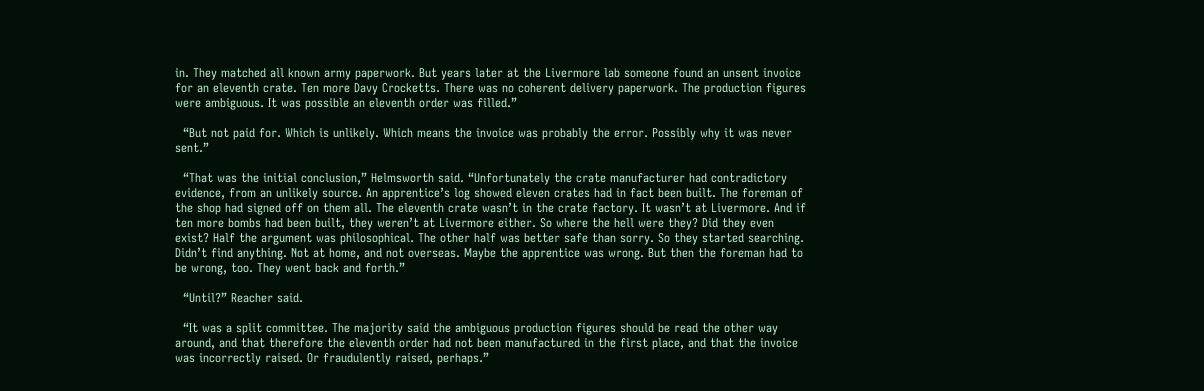in. They matched all known army paperwork. But years later at the Livermore lab someone found an unsent invoice for an eleventh crate. Ten more Davy Crocketts. There was no coherent delivery paperwork. The production figures were ambiguous. It was possible an eleventh order was filled.”

  “But not paid for. Which is unlikely. Which means the invoice was probably the error. Possibly why it was never sent.”

  “That was the initial conclusion,” Helmsworth said. “Unfortunately the crate manufacturer had contradictory evidence, from an unlikely source. An apprentice’s log showed eleven crates had in fact been built. The foreman of the shop had signed off on them all. The eleventh crate wasn’t in the crate factory. It wasn’t at Livermore. And if ten more bombs had been built, they weren’t at Livermore either. So where the hell were they? Did they even exist? Half the argument was philosophical. The other half was better safe than sorry. So they started searching. Didn’t find anything. Not at home, and not overseas. Maybe the apprentice was wrong. But then the foreman had to be wrong, too. They went back and forth.”

  “Until?” Reacher said.

  “It was a split committee. The majority said the ambiguous production figures should be read the other way around, and that therefore the eleventh order had not been manufactured in the first place, and that the invoice was incorrectly raised. Or fraudulently raised, perhaps.”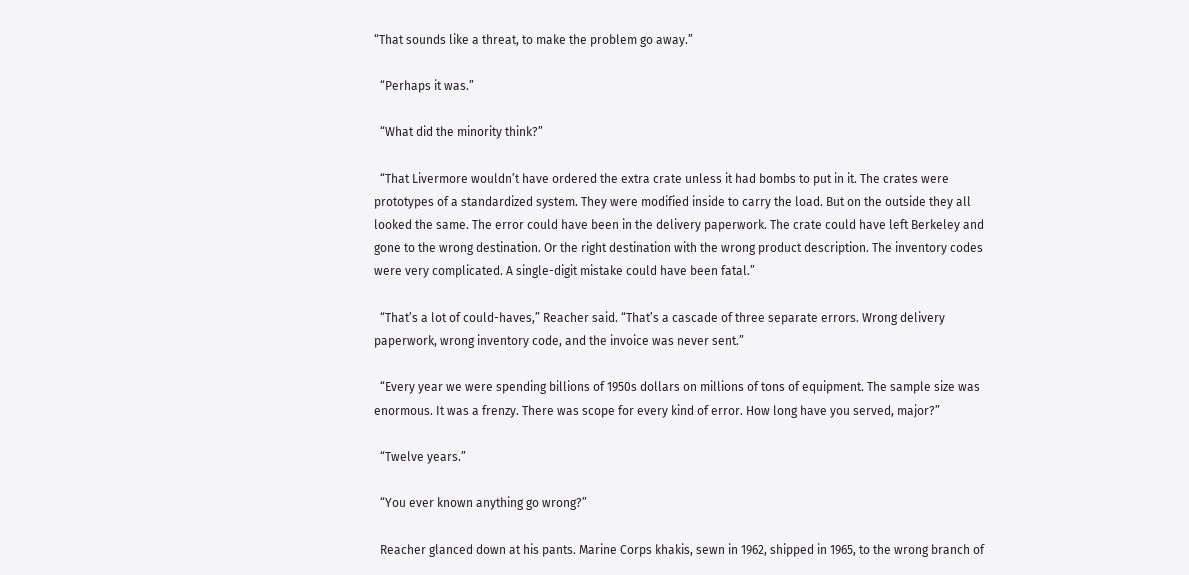“That sounds like a threat, to make the problem go away.”

  “Perhaps it was.”

  “What did the minority think?”

  “That Livermore wouldn’t have ordered the extra crate unless it had bombs to put in it. The crates were prototypes of a standardized system. They were modified inside to carry the load. But on the outside they all looked the same. The error could have been in the delivery paperwork. The crate could have left Berkeley and gone to the wrong destination. Or the right destination with the wrong product description. The inventory codes were very complicated. A single-digit mistake could have been fatal.”

  “That’s a lot of could-haves,” Reacher said. “That’s a cascade of three separate errors. Wrong delivery paperwork, wrong inventory code, and the invoice was never sent.”

  “Every year we were spending billions of 1950s dollars on millions of tons of equipment. The sample size was enormous. It was a frenzy. There was scope for every kind of error. How long have you served, major?”

  “Twelve years.”

  “You ever known anything go wrong?”

  Reacher glanced down at his pants. Marine Corps khakis, sewn in 1962, shipped in 1965, to the wrong branch of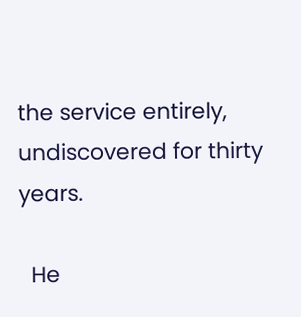the service entirely, undiscovered for thirty years.

  He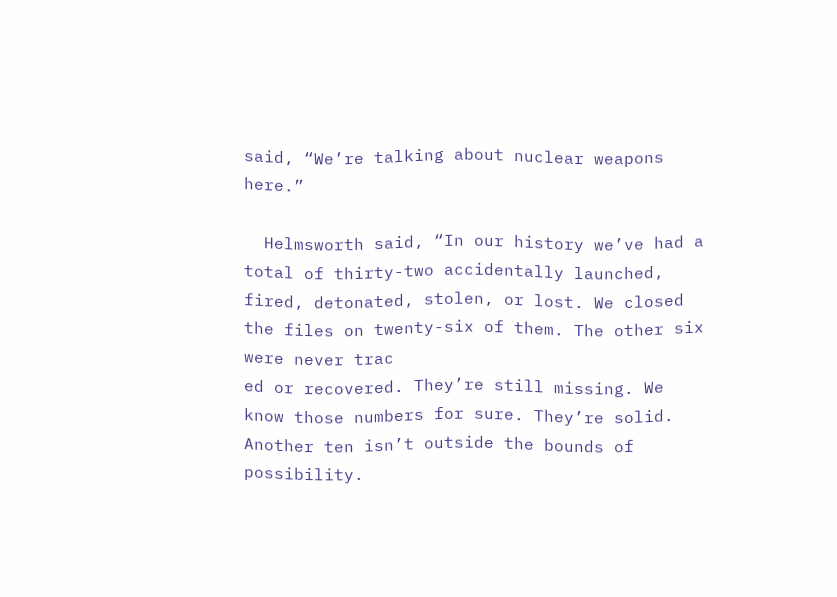said, “We’re talking about nuclear weapons here.”

  Helmsworth said, “In our history we’ve had a total of thirty-two accidentally launched, fired, detonated, stolen, or lost. We closed the files on twenty-six of them. The other six were never trac
ed or recovered. They’re still missing. We know those numbers for sure. They’re solid. Another ten isn’t outside the bounds of possibility.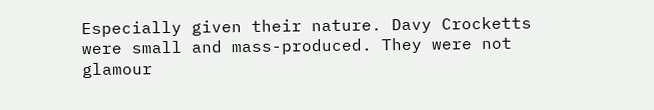Especially given their nature. Davy Crocketts were small and mass-produced. They were not glamour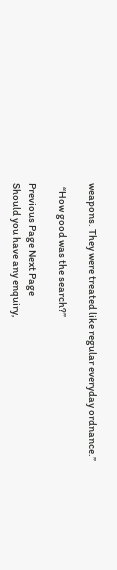weapons. They were treated like regular everyday ordnance.”

  “How good was the search?”

Previous Page Next Page
Should you have any enquiry,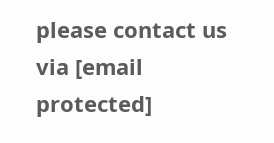please contact us via [email protected]